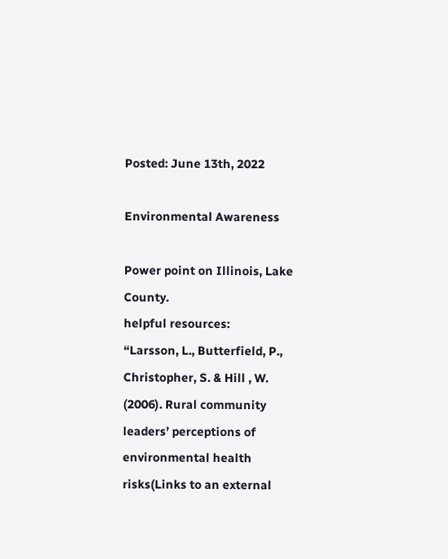Posted: June 13th, 2022

Environmental Awareness

Power point on Illinois, Lake County.
helpful resources:
“Larsson, L., Butterfield, P., Christopher, S. & Hill , W. (2006). Rural community leaders’ perceptions of environmental health risks(Links to an external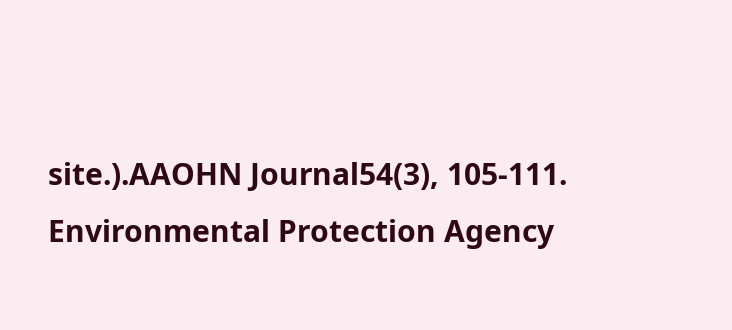site.).AAOHN Journal54(3), 105-111.
Environmental Protection Agency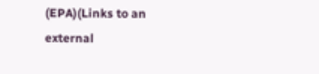(EPA)(Links to an external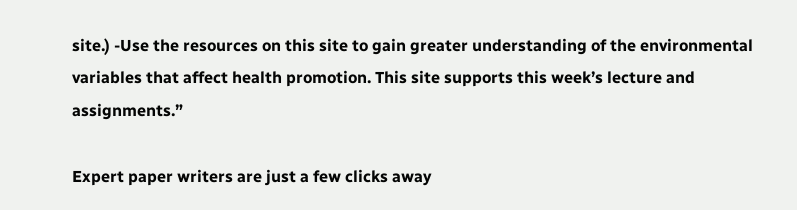site.) -Use the resources on this site to gain greater understanding of the environmental variables that affect health promotion. This site supports this week’s lecture and assignments.”

Expert paper writers are just a few clicks away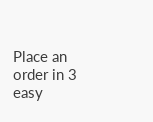Place an order in 3 easy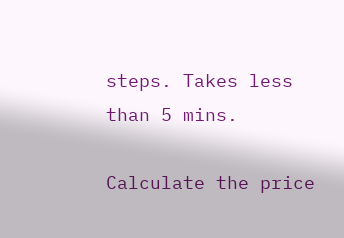steps. Takes less than 5 mins.

Calculate the price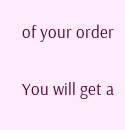of your order

You will get a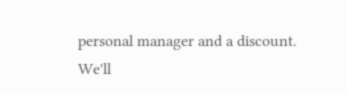personal manager and a discount.
We'll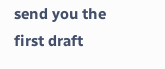send you the first draft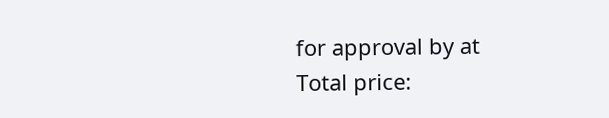for approval by at
Total price: